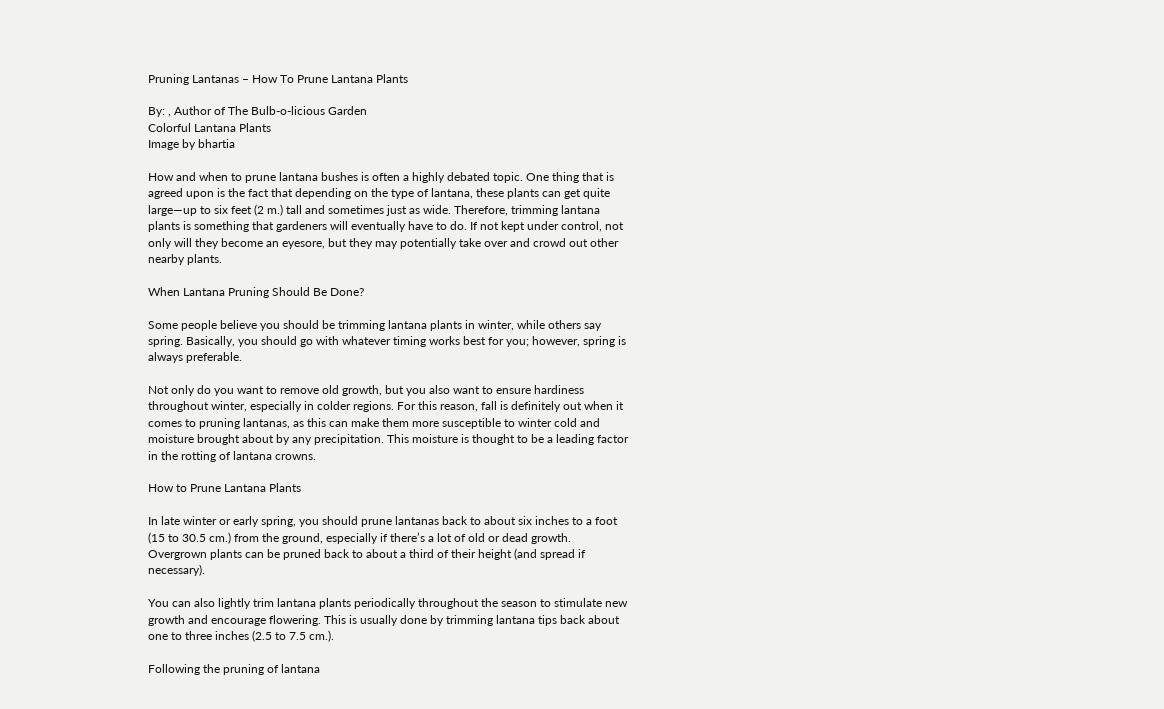Pruning Lantanas – How To Prune Lantana Plants

By: , Author of The Bulb-o-licious Garden
Colorful Lantana Plants
Image by bhartia

How and when to prune lantana bushes is often a highly debated topic. One thing that is agreed upon is the fact that depending on the type of lantana, these plants can get quite large—up to six feet (2 m.) tall and sometimes just as wide. Therefore, trimming lantana plants is something that gardeners will eventually have to do. If not kept under control, not only will they become an eyesore, but they may potentially take over and crowd out other nearby plants.

When Lantana Pruning Should Be Done?

Some people believe you should be trimming lantana plants in winter, while others say spring. Basically, you should go with whatever timing works best for you; however, spring is always preferable.

Not only do you want to remove old growth, but you also want to ensure hardiness throughout winter, especially in colder regions. For this reason, fall is definitely out when it comes to pruning lantanas, as this can make them more susceptible to winter cold and moisture brought about by any precipitation. This moisture is thought to be a leading factor in the rotting of lantana crowns.

How to Prune Lantana Plants

In late winter or early spring, you should prune lantanas back to about six inches to a foot (15 to 30.5 cm.) from the ground, especially if there’s a lot of old or dead growth. Overgrown plants can be pruned back to about a third of their height (and spread if necessary).

You can also lightly trim lantana plants periodically throughout the season to stimulate new growth and encourage flowering. This is usually done by trimming lantana tips back about one to three inches (2.5 to 7.5 cm.).

Following the pruning of lantana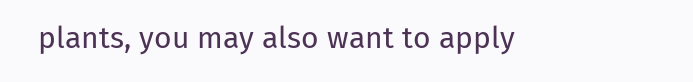plants, you may also want to apply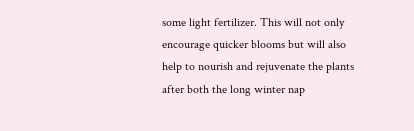some light fertilizer. This will not only encourage quicker blooms but will also help to nourish and rejuvenate the plants after both the long winter nap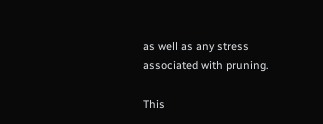as well as any stress associated with pruning.

This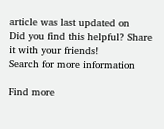article was last updated on
Did you find this helpful? Share it with your friends!
Search for more information

Find more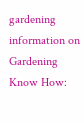gardening information on Gardening Know How: